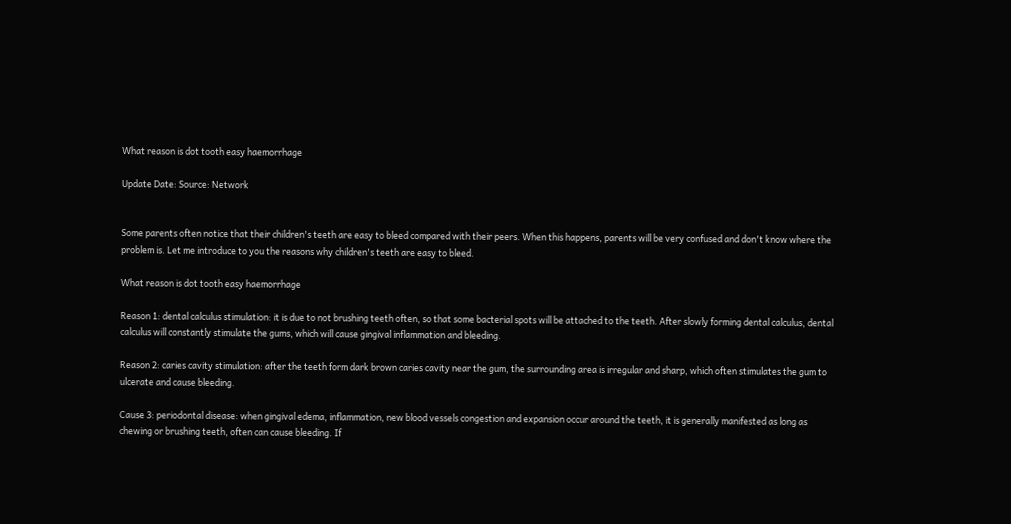What reason is dot tooth easy haemorrhage

Update Date: Source: Network


Some parents often notice that their children's teeth are easy to bleed compared with their peers. When this happens, parents will be very confused and don't know where the problem is. Let me introduce to you the reasons why children's teeth are easy to bleed.

What reason is dot tooth easy haemorrhage

Reason 1: dental calculus stimulation: it is due to not brushing teeth often, so that some bacterial spots will be attached to the teeth. After slowly forming dental calculus, dental calculus will constantly stimulate the gums, which will cause gingival inflammation and bleeding.

Reason 2: caries cavity stimulation: after the teeth form dark brown caries cavity near the gum, the surrounding area is irregular and sharp, which often stimulates the gum to ulcerate and cause bleeding.

Cause 3: periodontal disease: when gingival edema, inflammation, new blood vessels congestion and expansion occur around the teeth, it is generally manifested as long as chewing or brushing teeth, often can cause bleeding. If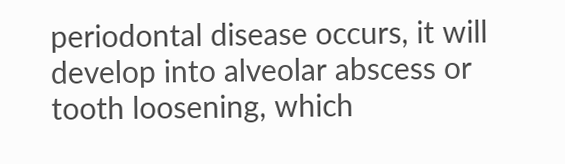periodontal disease occurs, it will develop into alveolar abscess or tooth loosening, which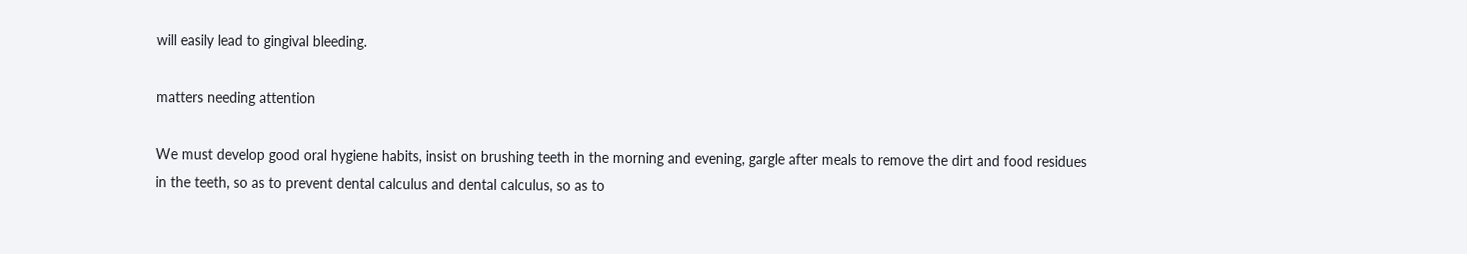will easily lead to gingival bleeding.

matters needing attention

We must develop good oral hygiene habits, insist on brushing teeth in the morning and evening, gargle after meals to remove the dirt and food residues in the teeth, so as to prevent dental calculus and dental calculus, so as to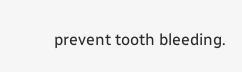prevent tooth bleeding.